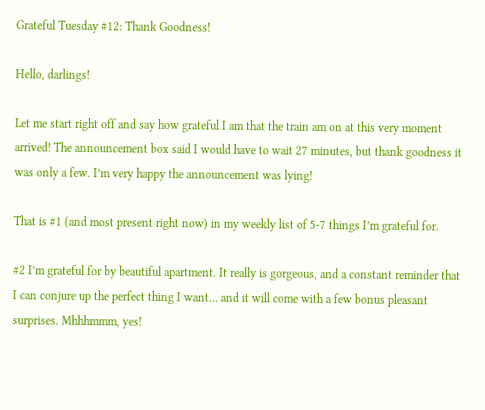Grateful Tuesday #12: Thank Goodness!

Hello, darlings!

Let me start right off and say how grateful I am that the train am on at this very moment arrived! The announcement box said I would have to wait 27 minutes, but thank goodness it was only a few. I’m very happy the announcement was lying!

That is #1 (and most present right now) in my weekly list of 5-7 things I’m grateful for.

#2 I’m grateful for by beautiful apartment. It really is gorgeous, and a constant reminder that I can conjure up the perfect thing I want… and it will come with a few bonus pleasant surprises. Mhhhmmm, yes!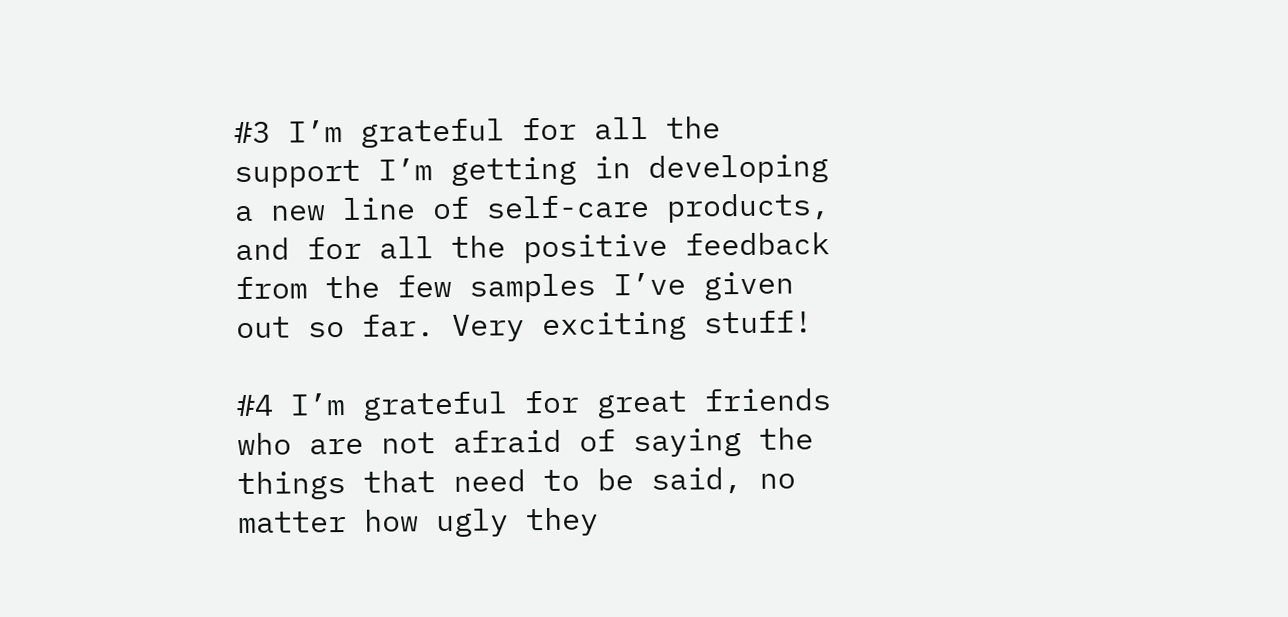#3 I’m grateful for all the support I’m getting in developing a new line of self-care products, and for all the positive feedback from the few samples I’ve given out so far. Very exciting stuff!

#4 I’m grateful for great friends who are not afraid of saying the things that need to be said, no matter how ugly they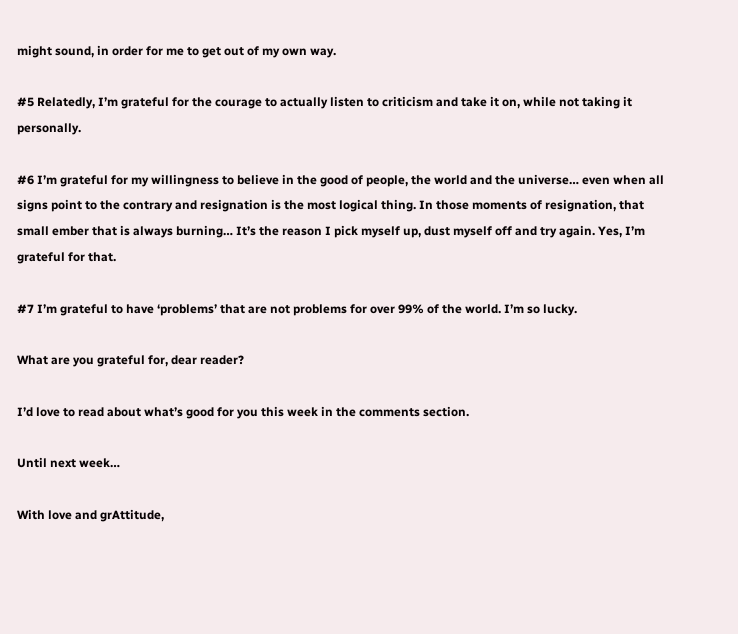might sound, in order for me to get out of my own way.

#5 Relatedly, I’m grateful for the courage to actually listen to criticism and take it on, while not taking it personally.

#6 I’m grateful for my willingness to believe in the good of people, the world and the universe… even when all signs point to the contrary and resignation is the most logical thing. In those moments of resignation, that small ember that is always burning… It’s the reason I pick myself up, dust myself off and try again. Yes, I’m grateful for that.

#7 I’m grateful to have ‘problems’ that are not problems for over 99% of the world. I’m so lucky.

What are you grateful for, dear reader?

I’d love to read about what’s good for you this week in the comments section.

Until next week…

With love and grAttitude,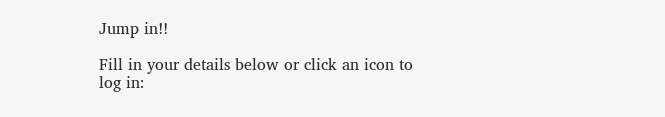Jump in!!

Fill in your details below or click an icon to log in: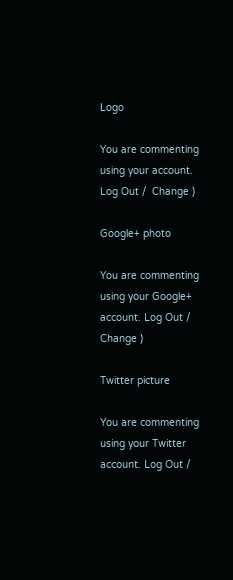Logo

You are commenting using your account. Log Out /  Change )

Google+ photo

You are commenting using your Google+ account. Log Out /  Change )

Twitter picture

You are commenting using your Twitter account. Log Out /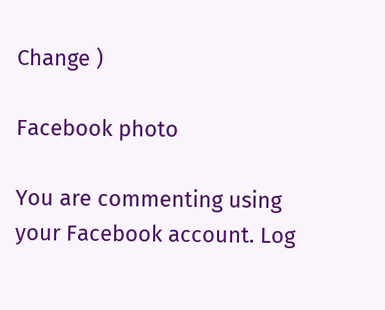Change )

Facebook photo

You are commenting using your Facebook account. Log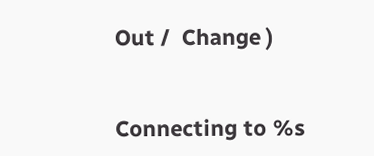Out /  Change )


Connecting to %s